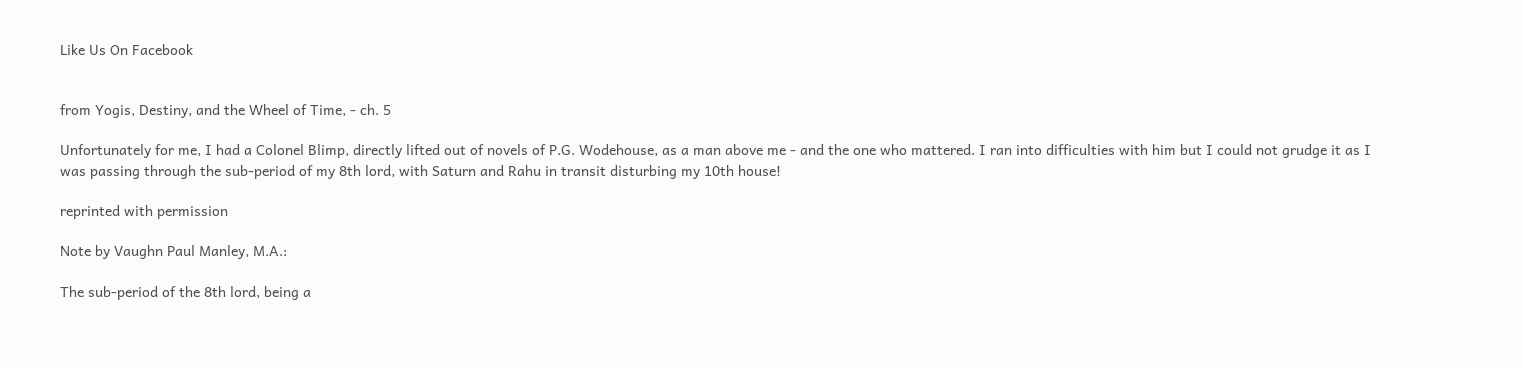Like Us On Facebook


from Yogis, Destiny, and the Wheel of Time, - ch. 5

Unfortunately for me, I had a Colonel Blimp, directly lifted out of novels of P.G. Wodehouse, as a man above me - and the one who mattered. I ran into difficulties with him but I could not grudge it as I was passing through the sub-period of my 8th lord, with Saturn and Rahu in transit disturbing my 10th house!

reprinted with permission

Note by Vaughn Paul Manley, M.A.:

The sub-period of the 8th lord, being a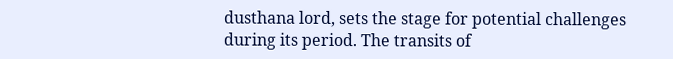dusthana lord, sets the stage for potential challenges during its period. The transits of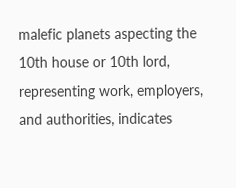malefic planets aspecting the 10th house or 10th lord, representing work, employers, and authorities, indicates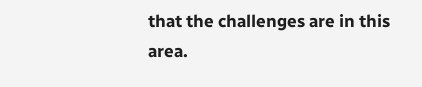that the challenges are in this area.